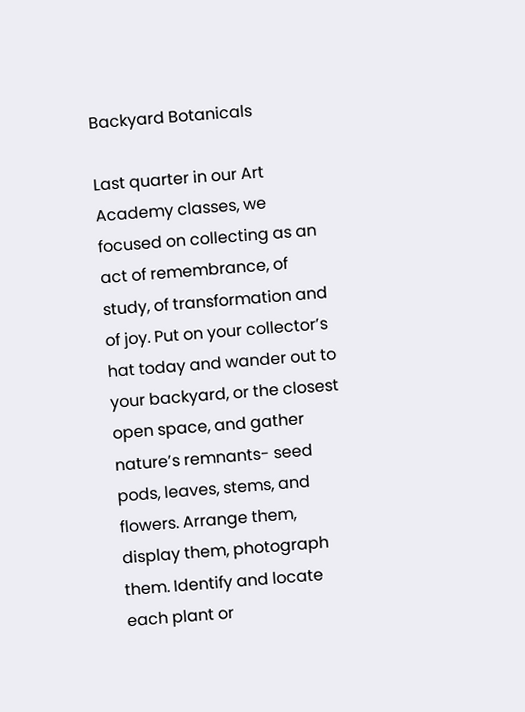Backyard Botanicals

Last quarter in our Art Academy classes, we focused on collecting as an act of remembrance, of study, of transformation and of joy. Put on your collector’s hat today and wander out to your backyard, or the closest open space, and gather nature’s remnants- seed pods, leaves, stems, and flowers. Arrange them, display them, photograph them. Identify and locate each plant or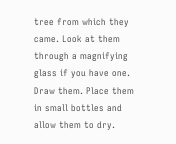tree from which they came. Look at them through a magnifying glass if you have one. Draw them. Place them in small bottles and allow them to dry.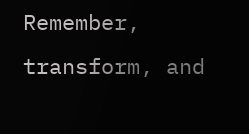Remember, transform, and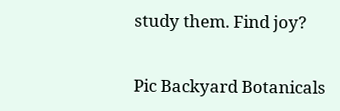study them. Find joy?

Pic Backyard Botanicals